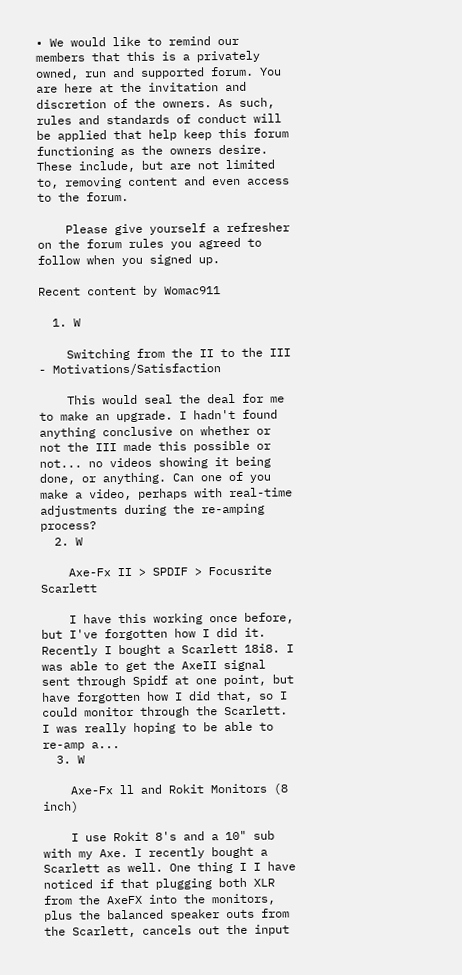• We would like to remind our members that this is a privately owned, run and supported forum. You are here at the invitation and discretion of the owners. As such, rules and standards of conduct will be applied that help keep this forum functioning as the owners desire. These include, but are not limited to, removing content and even access to the forum.

    Please give yourself a refresher on the forum rules you agreed to follow when you signed up.

Recent content by Womac911

  1. W

    Switching from the II to the III - Motivations/Satisfaction

    This would seal the deal for me to make an upgrade. I hadn't found anything conclusive on whether or not the III made this possible or not... no videos showing it being done, or anything. Can one of you make a video, perhaps with real-time adjustments during the re-amping process?
  2. W

    Axe-Fx II > SPDIF > Focusrite Scarlett

    I have this working once before, but I've forgotten how I did it. Recently I bought a Scarlett 18i8. I was able to get the AxeII signal sent through Spidf at one point, but have forgotten how I did that, so I could monitor through the Scarlett. I was really hoping to be able to re-amp a...
  3. W

    Axe-Fx ll and Rokit Monitors (8 inch)

    I use Rokit 8's and a 10" sub with my Axe. I recently bought a Scarlett as well. One thing I I have noticed if that plugging both XLR from the AxeFX into the monitors, plus the balanced speaker outs from the Scarlett, cancels out the input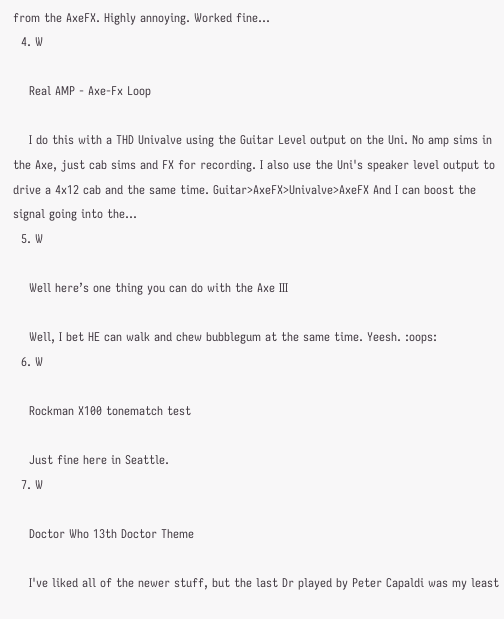from the AxeFX. Highly annoying. Worked fine...
  4. W

    Real AMP - Axe-Fx Loop

    I do this with a THD Univalve using the Guitar Level output on the Uni. No amp sims in the Axe, just cab sims and FX for recording. I also use the Uni's speaker level output to drive a 4x12 cab and the same time. Guitar>AxeFX>Univalve>AxeFX And I can boost the signal going into the...
  5. W

    Well here’s one thing you can do with the Axe III

    Well, I bet HE can walk and chew bubblegum at the same time. Yeesh. :oops:
  6. W

    Rockman X100 tonematch test

    Just fine here in Seattle.
  7. W

    Doctor Who 13th Doctor Theme

    I've liked all of the newer stuff, but the last Dr played by Peter Capaldi was my least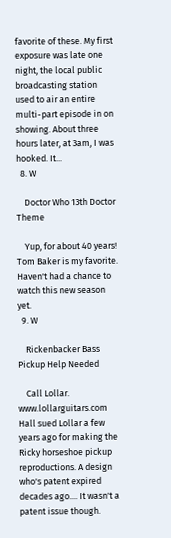favorite of these. My first exposure was late one night, the local public broadcasting station used to air an entire multi-part episode in on showing. About three hours later, at 3am, I was hooked. It...
  8. W

    Doctor Who 13th Doctor Theme

    Yup, for about 40 years! Tom Baker is my favorite. Haven't had a chance to watch this new season yet.
  9. W

    Rickenbacker Bass Pickup Help Needed

    Call Lollar. www.lollarguitars.com Hall sued Lollar a few years ago for making the Ricky horseshoe pickup reproductions. A design who's patent expired decades ago.... It wasn't a patent issue though.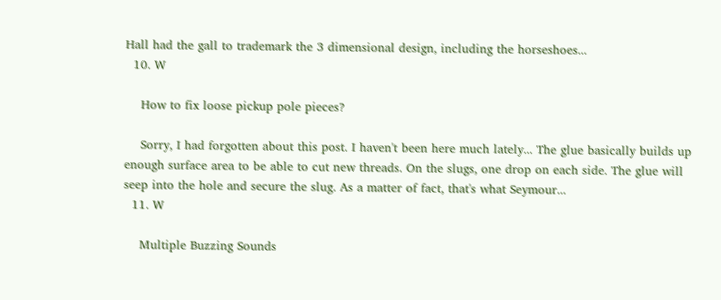Hall had the gall to trademark the 3 dimensional design, including the horseshoes...
  10. W

    How to fix loose pickup pole pieces?

    Sorry, I had forgotten about this post. I haven't been here much lately... The glue basically builds up enough surface area to be able to cut new threads. On the slugs, one drop on each side. The glue will seep into the hole and secure the slug. As a matter of fact, that's what Seymour...
  11. W

    Multiple Buzzing Sounds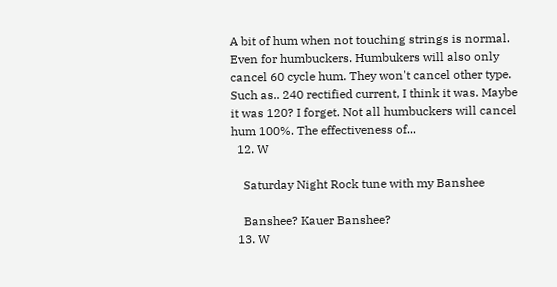A bit of hum when not touching strings is normal. Even for humbuckers. Humbukers will also only cancel 60 cycle hum. They won't cancel other type. Such as.. 240 rectified current, I think it was. Maybe it was 120? I forget. Not all humbuckers will cancel hum 100%. The effectiveness of...
  12. W

    Saturday Night Rock tune with my Banshee

    Banshee? Kauer Banshee?
  13. W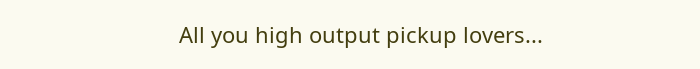All you high output pickup lovers...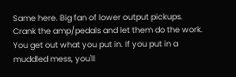Same here. Big fan of lower output pickups. Crank the amp/pedals and let them do the work. You get out what you put in. If you put in a muddled mess, you'll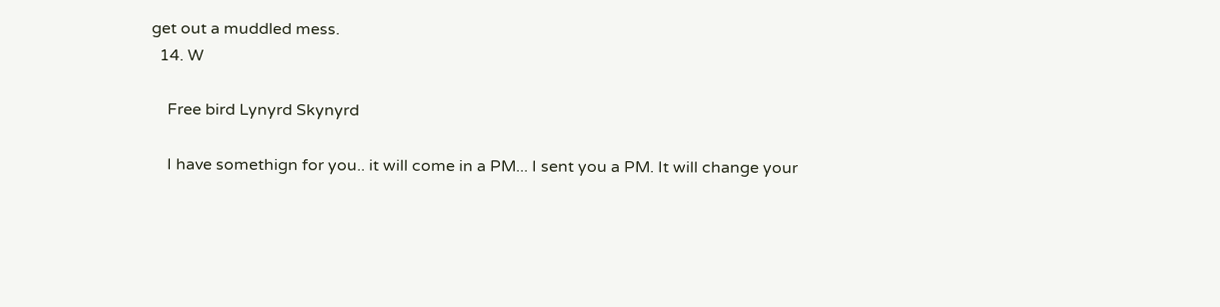get out a muddled mess.
  14. W

    Free bird Lynyrd Skynyrd

    I have somethign for you.. it will come in a PM... I sent you a PM. It will change your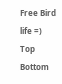Free Bird life =)
Top Bottom